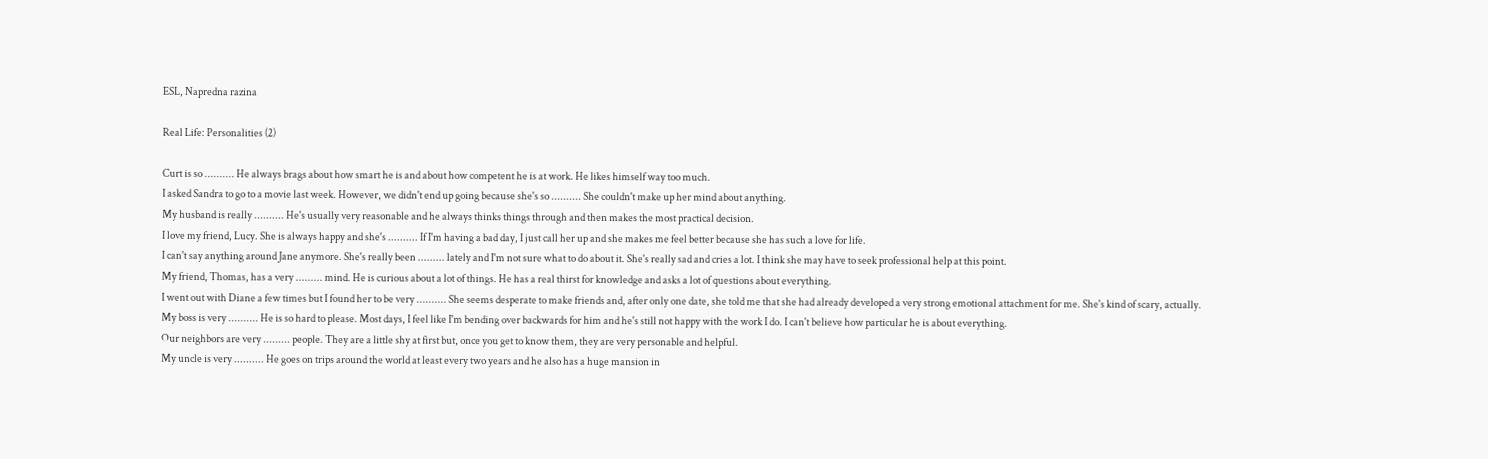ESL, Napredna razina

Real Life: Personalities (2)

Curt is so .......... He always brags about how smart he is and about how competent he is at work. He likes himself way too much.
I asked Sandra to go to a movie last week. However, we didn't end up going because she's so .......... She couldn't make up her mind about anything.
My husband is really .......... He's usually very reasonable and he always thinks things through and then makes the most practical decision.
I love my friend, Lucy. She is always happy and she's .......... If I'm having a bad day, I just call her up and she makes me feel better because she has such a love for life.
I can't say anything around Jane anymore. She's really been ......... lately and I'm not sure what to do about it. She's really sad and cries a lot. I think she may have to seek professional help at this point.
My friend, Thomas, has a very ......... mind. He is curious about a lot of things. He has a real thirst for knowledge and asks a lot of questions about everything.
I went out with Diane a few times but I found her to be very .......... She seems desperate to make friends and, after only one date, she told me that she had already developed a very strong emotional attachment for me. She's kind of scary, actually.
My boss is very .......... He is so hard to please. Most days, I feel like I'm bending over backwards for him and he's still not happy with the work I do. I can't believe how particular he is about everything.
Our neighbors are very ......... people. They are a little shy at first but, once you get to know them, they are very personable and helpful.
My uncle is very .......... He goes on trips around the world at least every two years and he also has a huge mansion in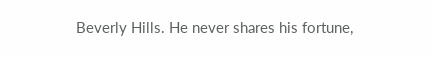Beverly Hills. He never shares his fortune,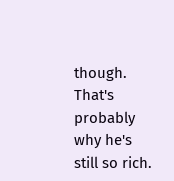though. That's probably why he's still so rich.